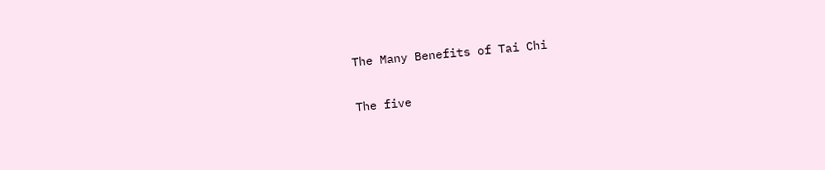The Many Benefits of Tai Chi

The five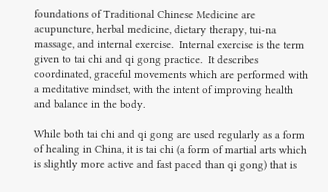foundations of Traditional Chinese Medicine are acupuncture, herbal medicine, dietary therapy, tui-na massage, and internal exercise.  Internal exercise is the term given to tai chi and qi gong practice.  It describes coordinated, graceful movements which are performed with a meditative mindset, with the intent of improving health and balance in the body.

While both tai chi and qi gong are used regularly as a form of healing in China, it is tai chi (a form of martial arts which is slightly more active and fast paced than qi gong) that is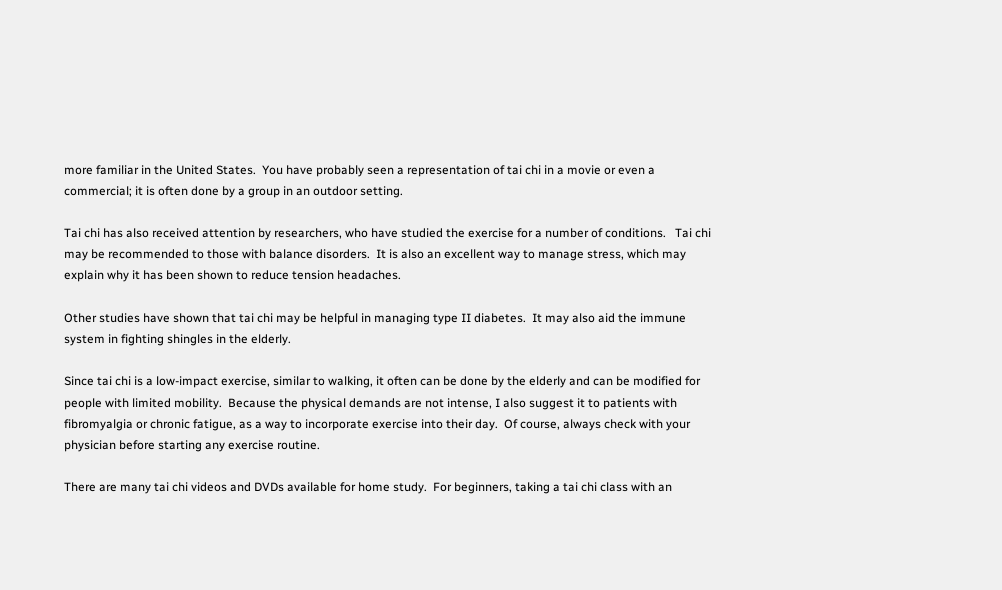more familiar in the United States.  You have probably seen a representation of tai chi in a movie or even a commercial; it is often done by a group in an outdoor setting.

Tai chi has also received attention by researchers, who have studied the exercise for a number of conditions.   Tai chi may be recommended to those with balance disorders.  It is also an excellent way to manage stress, which may explain why it has been shown to reduce tension headaches.

Other studies have shown that tai chi may be helpful in managing type II diabetes.  It may also aid the immune system in fighting shingles in the elderly.

Since tai chi is a low-impact exercise, similar to walking, it often can be done by the elderly and can be modified for people with limited mobility.  Because the physical demands are not intense, I also suggest it to patients with fibromyalgia or chronic fatigue, as a way to incorporate exercise into their day.  Of course, always check with your physician before starting any exercise routine.

There are many tai chi videos and DVDs available for home study.  For beginners, taking a tai chi class with an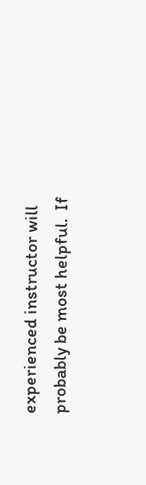experienced instructor will probably be most helpful.  If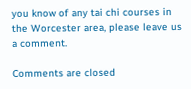you know of any tai chi courses in the Worcester area, please leave us a comment.

Comments are closed